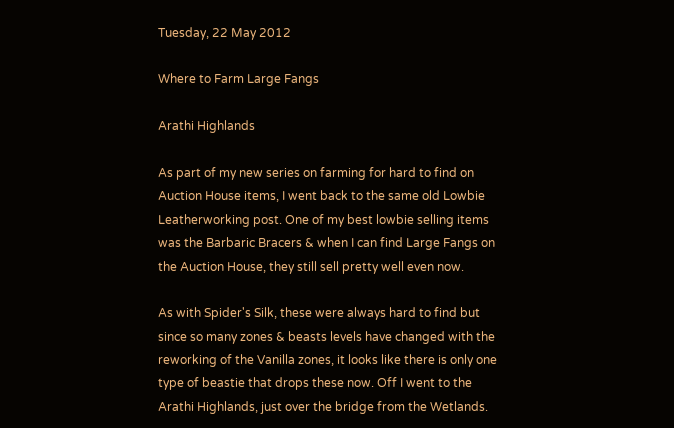Tuesday, 22 May 2012

Where to Farm Large Fangs

Arathi Highlands

As part of my new series on farming for hard to find on Auction House items, I went back to the same old Lowbie Leatherworking post. One of my best lowbie selling items was the Barbaric Bracers & when I can find Large Fangs on the Auction House, they still sell pretty well even now.

As with Spider's Silk, these were always hard to find but since so many zones & beasts levels have changed with the reworking of the Vanilla zones, it looks like there is only one type of beastie that drops these now. Off I went to the Arathi Highlands, just over the bridge from the Wetlands.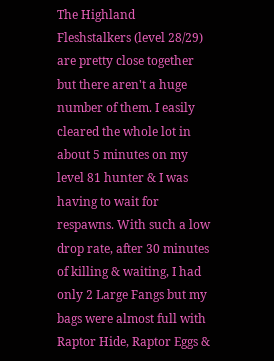The Highland Fleshstalkers (level 28/29) are pretty close together but there aren't a huge number of them. I easily cleared the whole lot in about 5 minutes on my level 81 hunter & I was having to wait for respawns. With such a low drop rate, after 30 minutes of killing & waiting, I had only 2 Large Fangs but my bags were almost full with Raptor Hide, Raptor Eggs &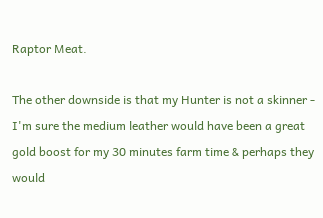Raptor Meat.

The other downside is that my Hunter is not a skinner - I'm sure the medium leather would have been a great gold boost for my 30 minutes farm time & perhaps they would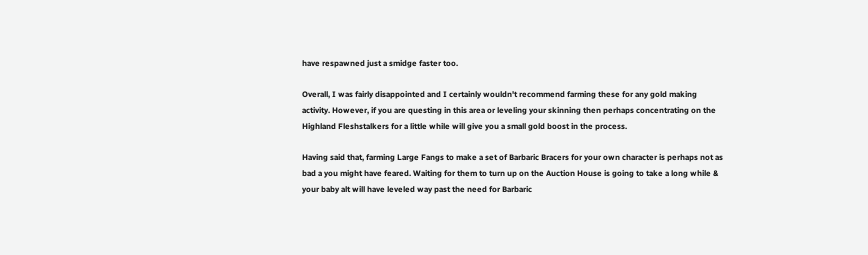have respawned just a smidge faster too.

Overall, I was fairly disappointed and I certainly wouldn't recommend farming these for any gold making activity. However, if you are questing in this area or leveling your skinning then perhaps concentrating on the Highland Fleshstalkers for a little while will give you a small gold boost in the process.

Having said that, farming Large Fangs to make a set of Barbaric Bracers for your own character is perhaps not as bad a you might have feared. Waiting for them to turn up on the Auction House is going to take a long while & your baby alt will have leveled way past the need for Barbaric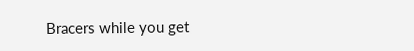Bracers while you get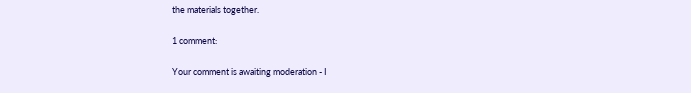the materials together.

1 comment:

Your comment is awaiting moderation - I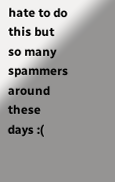hate to do this but so many spammers around these days :(